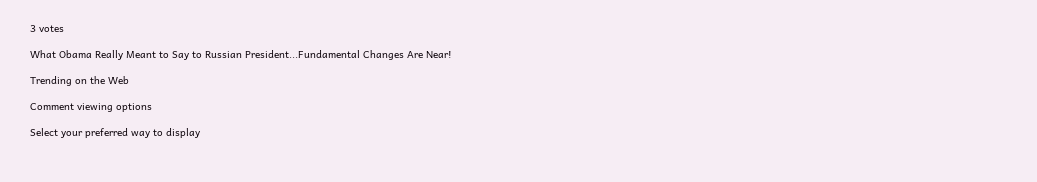3 votes

What Obama Really Meant to Say to Russian President...Fundamental Changes Are Near!

Trending on the Web

Comment viewing options

Select your preferred way to display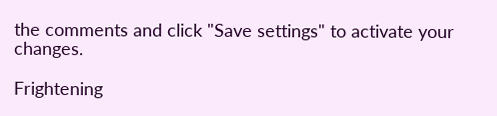the comments and click "Save settings" to activate your changes.

Frightening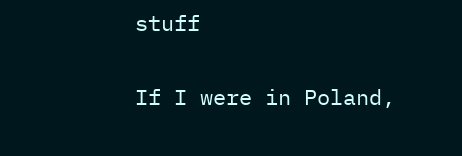stuff

If I were in Poland,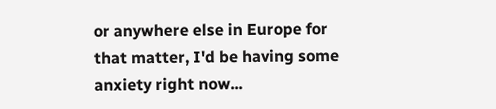or anywhere else in Europe for that matter, I'd be having some anxiety right now...